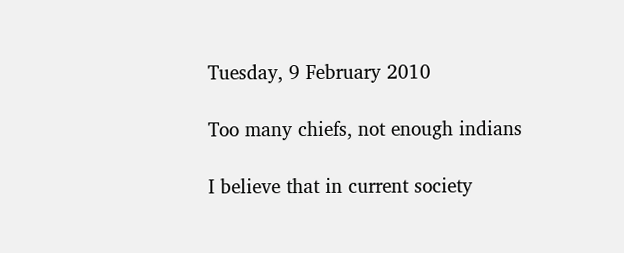Tuesday, 9 February 2010

Too many chiefs, not enough indians

I believe that in current society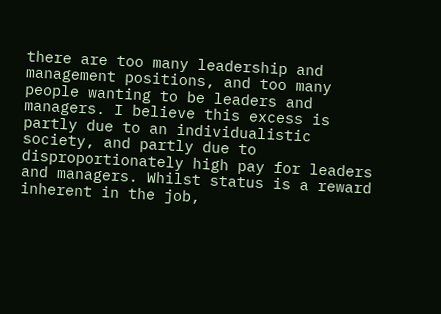there are too many leadership and management positions, and too many people wanting to be leaders and managers. I believe this excess is partly due to an individualistic society, and partly due to disproportionately high pay for leaders and managers. Whilst status is a reward inherent in the job,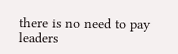there is no need to pay leaders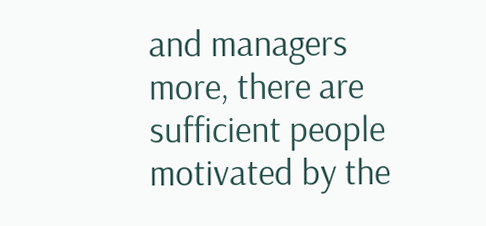and managers more, there are sufficient people motivated by the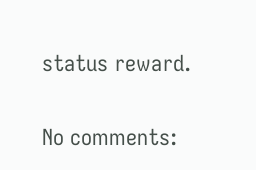status reward.

No comments: